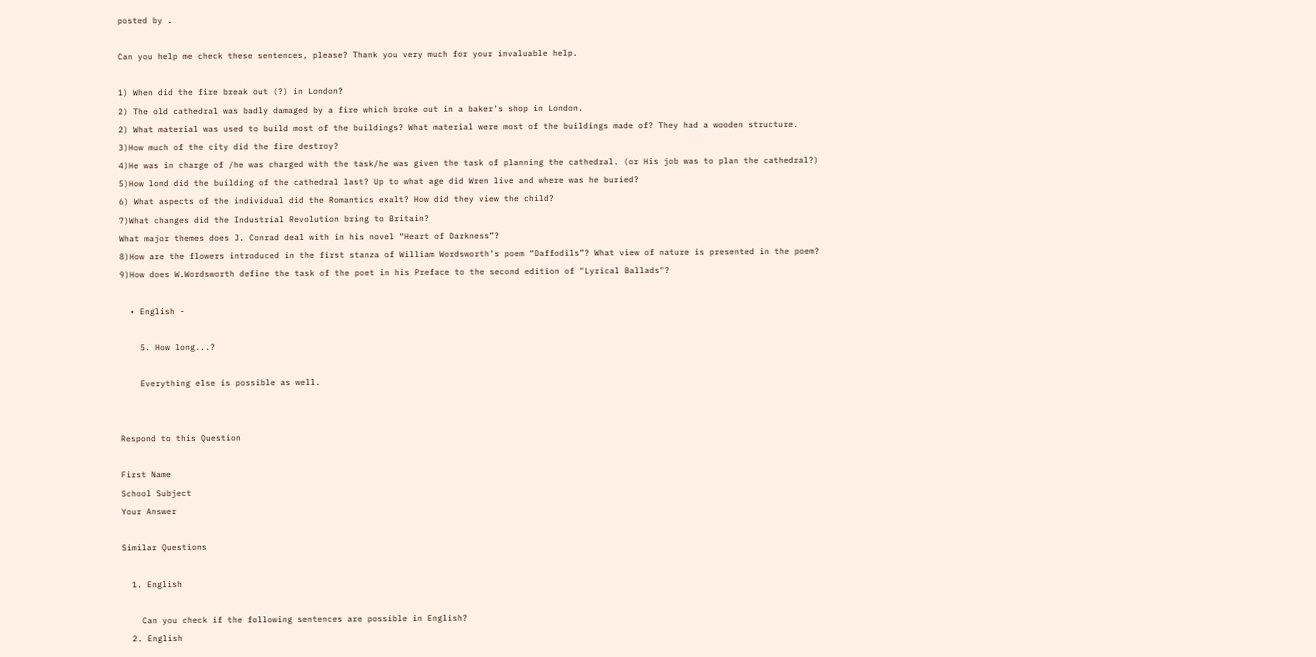posted by .

Can you help me check these sentences, please? Thank you very much for your invaluable help.

1) When did the fire break out (?) in London?
2) The old cathedral was badly damaged by a fire which broke out in a baker's shop in London.
2) What material was used to build most of the buildings? What material were most of the buildings made of? They had a wooden structure.
3)How much of the city did the fire destroy?
4)He was in charge of /he was charged with the task/he was given the task of planning the cathedral. (or His job was to plan the cathedral?)
5)How lond did the building of the cathedral last? Up to what age did Wren live and where was he buried?
6) What aspects of the individual did the Romantics exalt? How did they view the child?
7)What changes did the Industrial Revolution bring to Britain?
What major themes does J. Conrad deal with in his novel “Heart of Darkness”?
8)How are the flowers introduced in the first stanza of William Wordsworth’s poem “Daffodils”? What view of nature is presented in the poem?
9)How does W.Wordsworth define the task of the poet in his Preface to the second edition of "Lyrical Ballads"?

  • English -

    5. How long...?

    Everything else is possible as well.


Respond to this Question

First Name
School Subject
Your Answer

Similar Questions

  1. English

    Can you check if the following sentences are possible in English?
  2. English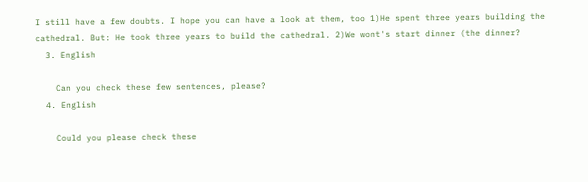I still have a few doubts. I hope you can have a look at them, too 1)He spent three years building the cathedral. But: He took three years to build the cathedral. 2)We wont's start dinner (the dinner?
  3. English

    Can you check these few sentences, please?
  4. English

    Could you please check these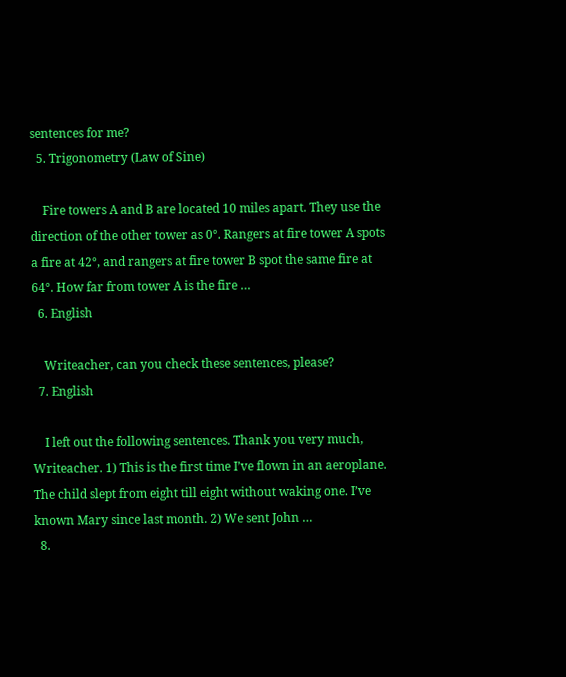sentences for me?
  5. Trigonometry (Law of Sine)

    Fire towers A and B are located 10 miles apart. They use the direction of the other tower as 0°. Rangers at fire tower A spots a fire at 42°, and rangers at fire tower B spot the same fire at 64°. How far from tower A is the fire …
  6. English

    Writeacher, can you check these sentences, please?
  7. English

    I left out the following sentences. Thank you very much, Writeacher. 1) This is the first time I’ve flown in an aeroplane. The child slept from eight till eight without waking one. I’ve known Mary since last month. 2) We sent John …
  8.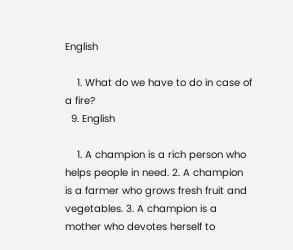English

    1. What do we have to do in case of a fire?
  9. English

    1. A champion is a rich person who helps people in need. 2. A champion is a farmer who grows fresh fruit and vegetables. 3. A champion is a mother who devotes herself to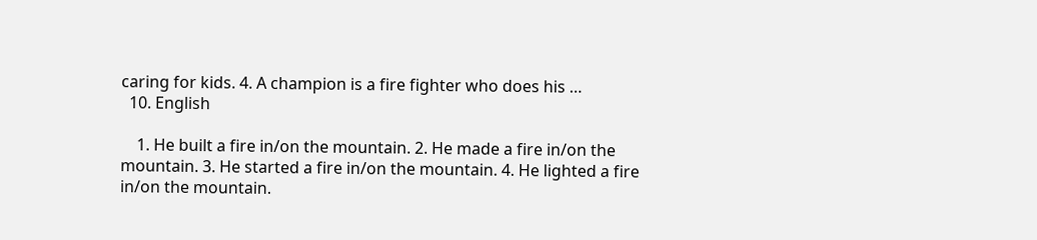caring for kids. 4. A champion is a fire fighter who does his …
  10. English

    1. He built a fire in/on the mountain. 2. He made a fire in/on the mountain. 3. He started a fire in/on the mountain. 4. He lighted a fire in/on the mountain.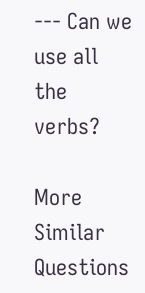--- Can we use all the verbs?

More Similar Questions